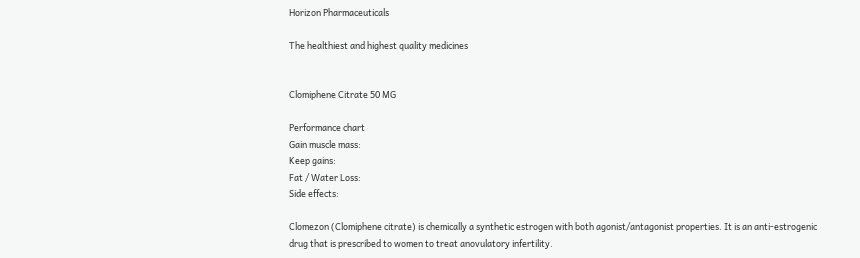Horizon Pharmaceuticals

The healthiest and highest quality medicines


Clomiphene Citrate 50 MG

Performance chart
Gain muscle mass:
Keep gains:
Fat / Water Loss:
Side effects:

Clomezon (Clomiphene citrate) is chemically a synthetic estrogen with both agonist/antagonist properties. It is an anti-estrogenic drug that is prescribed to women to treat anovulatory infertility.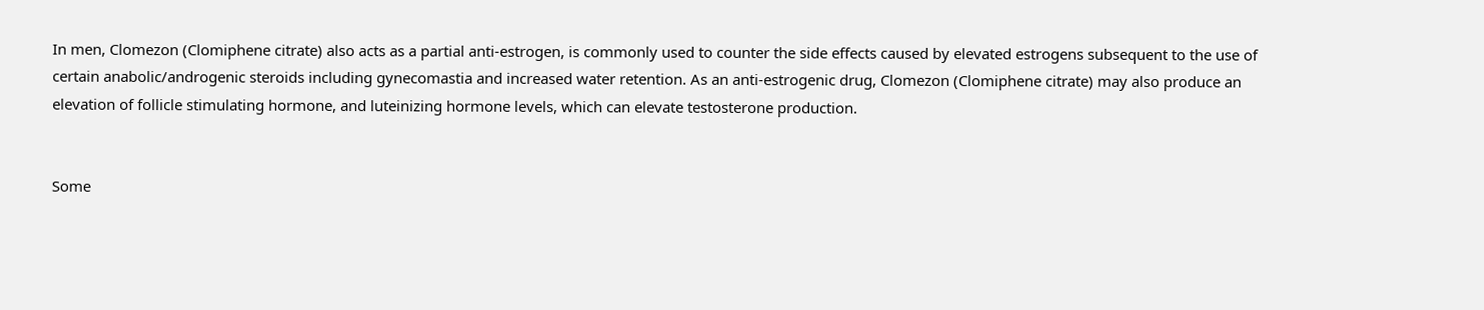In men, Clomezon (Clomiphene citrate) also acts as a partial anti-estrogen, is commonly used to counter the side effects caused by elevated estrogens subsequent to the use of certain anabolic/androgenic steroids including gynecomastia and increased water retention. As an anti-estrogenic drug, Clomezon (Clomiphene citrate) may also produce an elevation of follicle stimulating hormone, and luteinizing hormone levels, which can elevate testosterone production.


Some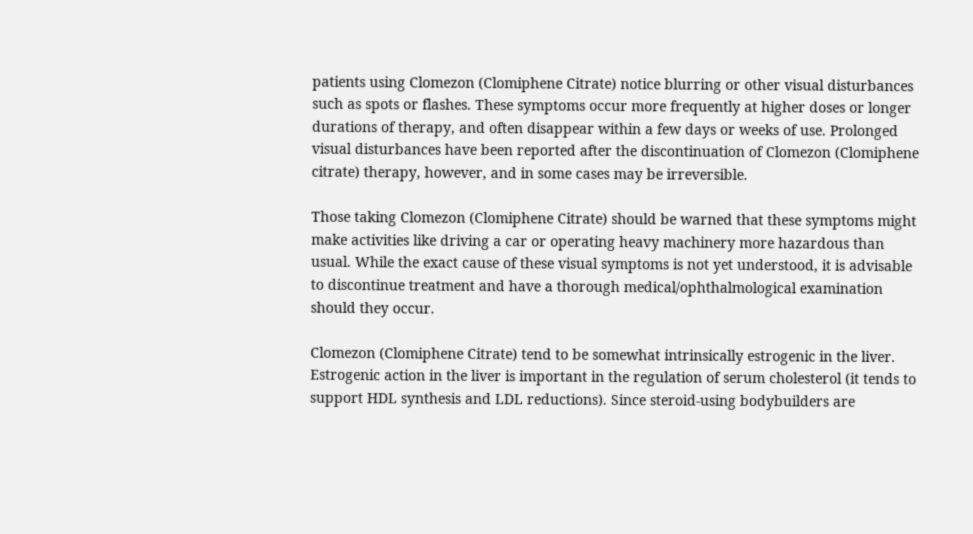patients using Clomezon (Clomiphene Citrate) notice blurring or other visual disturbances such as spots or flashes. These symptoms occur more frequently at higher doses or longer durations of therapy, and often disappear within a few days or weeks of use. Prolonged visual disturbances have been reported after the discontinuation of Clomezon (Clomiphene citrate) therapy, however, and in some cases may be irreversible.

Those taking Clomezon (Clomiphene Citrate) should be warned that these symptoms might make activities like driving a car or operating heavy machinery more hazardous than usual. While the exact cause of these visual symptoms is not yet understood, it is advisable to discontinue treatment and have a thorough medical/ophthalmological examination should they occur.

Clomezon (Clomiphene Citrate) tend to be somewhat intrinsically estrogenic in the liver. Estrogenic action in the liver is important in the regulation of serum cholesterol (it tends to support HDL synthesis and LDL reductions). Since steroid-using bodybuilders are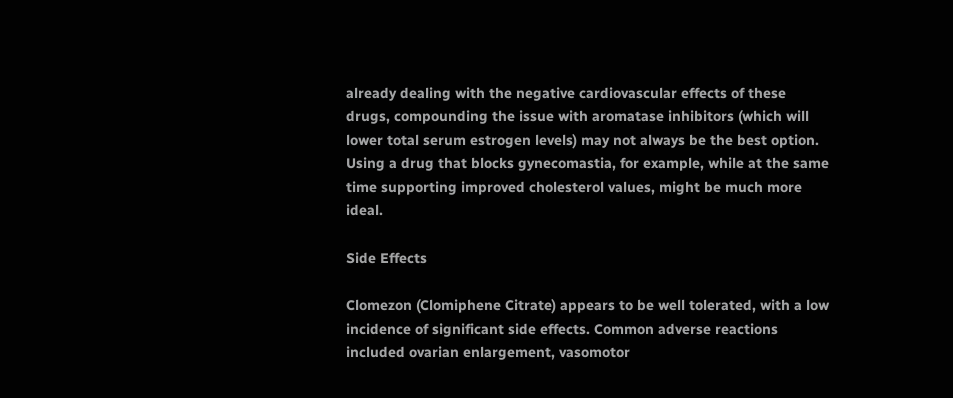already dealing with the negative cardiovascular effects of these drugs, compounding the issue with aromatase inhibitors (which will lower total serum estrogen levels) may not always be the best option. Using a drug that blocks gynecomastia, for example, while at the same time supporting improved cholesterol values, might be much more ideal.

Side Effects

Clomezon (Clomiphene Citrate) appears to be well tolerated, with a low incidence of significant side effects. Common adverse reactions included ovarian enlargement, vasomotor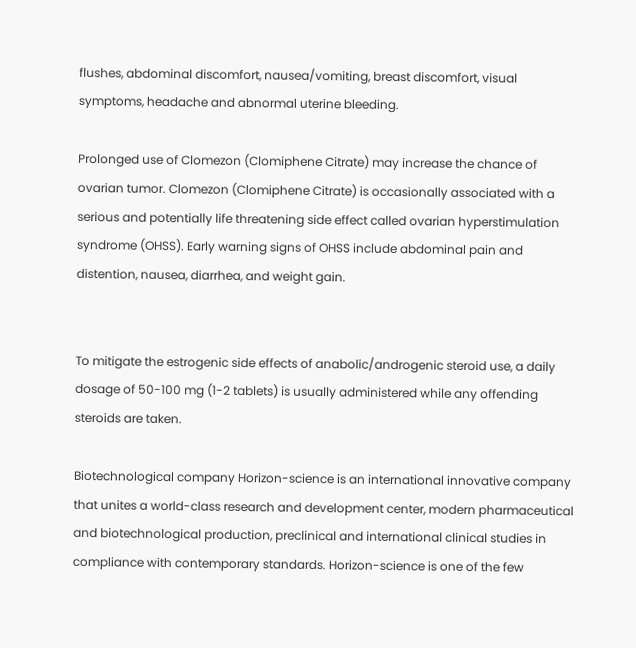flushes, abdominal discomfort, nausea/vomiting, breast discomfort, visual symptoms, headache and abnormal uterine bleeding.

Prolonged use of Clomezon (Clomiphene Citrate) may increase the chance of ovarian tumor. Clomezon (Clomiphene Citrate) is occasionally associated with a serious and potentially life threatening side effect called ovarian hyperstimulation syndrome (OHSS). Early warning signs of OHSS include abdominal pain and distention, nausea, diarrhea, and weight gain.


To mitigate the estrogenic side effects of anabolic/androgenic steroid use, a daily dosage of 50-100 mg (1-2 tablets) is usually administered while any offending steroids are taken.

Biotechnological company Horizon-science is an international innovative company that unites a world-class research and development center, modern pharmaceutical and biotechnological production, preclinical and international clinical studies in compliance with contemporary standards. Horizon-science is one of the few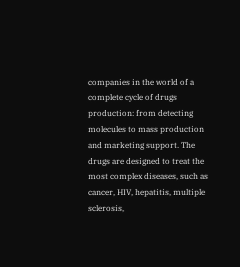companies in the world of a complete cycle of drugs production: from detecting molecules to mass production and marketing support. The drugs are designed to treat the most complex diseases, such as cancer, HIV, hepatitis, multiple sclerosis,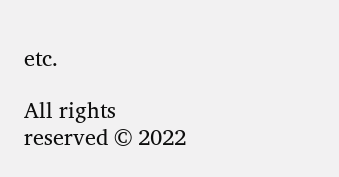etc.

All rights reserved © 2022